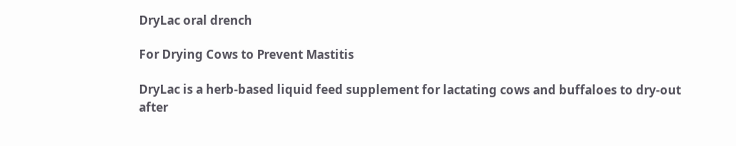DryLac oral drench

For Drying Cows to Prevent Mastitis

DryLac is a herb-based liquid feed supplement for lactating cows and buffaloes to dry-out after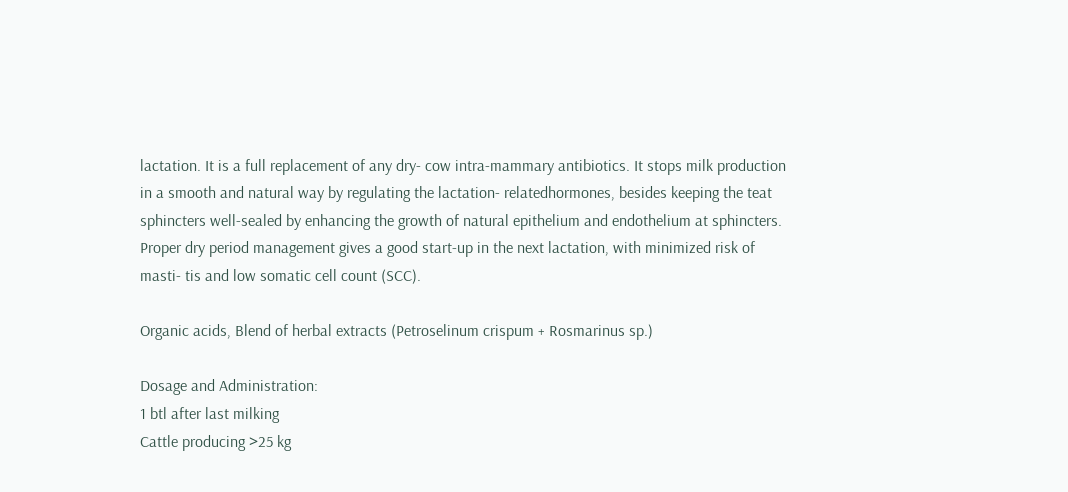lactation. It is a full replacement of any dry- cow intra-mammary antibiotics. It stops milk production in a smooth and natural way by regulating the lactation- relatedhormones, besides keeping the teat sphincters well-sealed by enhancing the growth of natural epithelium and endothelium at sphincters. Proper dry period management gives a good start-up in the next lactation, with minimized risk of masti- tis and low somatic cell count (SCC).

Organic acids, Blend of herbal extracts (Petroselinum crispum + Rosmarinus sp.)

Dosage and Administration:
1 btl after last milking
Cattle producing >25 kg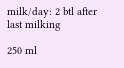milk/day: 2 btl after last milking

250 ml